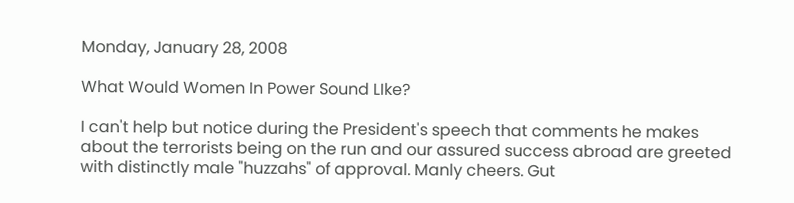Monday, January 28, 2008

What Would Women In Power Sound LIke?

I can't help but notice during the President's speech that comments he makes about the terrorists being on the run and our assured success abroad are greeted with distinctly male "huzzahs" of approval. Manly cheers. Gut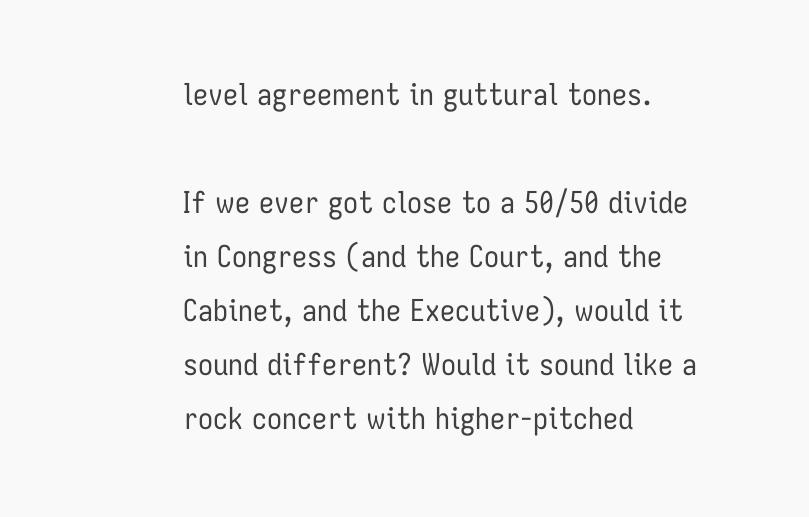level agreement in guttural tones.

If we ever got close to a 50/50 divide in Congress (and the Court, and the Cabinet, and the Executive), would it sound different? Would it sound like a rock concert with higher-pitched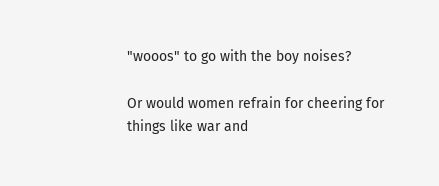"wooos" to go with the boy noises?

Or would women refrain for cheering for things like war and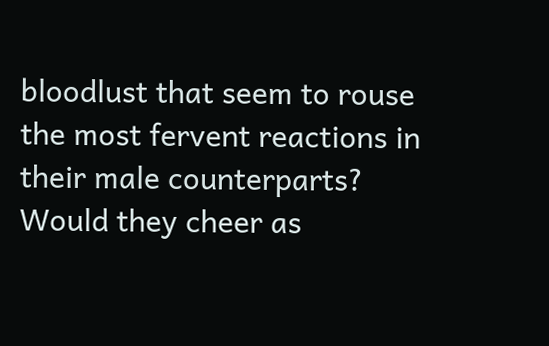bloodlust that seem to rouse the most fervent reactions in their male counterparts? Would they cheer as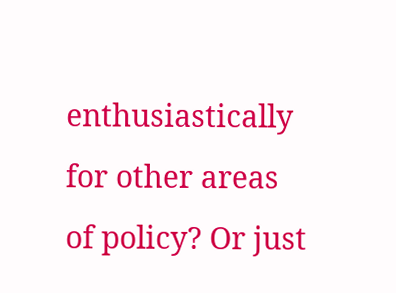enthusiastically for other areas of policy? Or just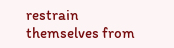restrain themselves from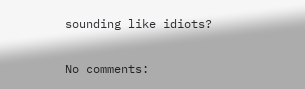sounding like idiots?

No comments: